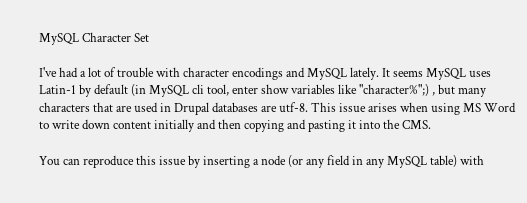MySQL Character Set

I've had a lot of trouble with character encodings and MySQL lately. It seems MySQL uses Latin-1 by default (in MySQL cli tool, enter show variables like "character%";) , but many characters that are used in Drupal databases are utf-8. This issue arises when using MS Word to write down content initially and then copying and pasting it into the CMS.

You can reproduce this issue by inserting a node (or any field in any MySQL table) with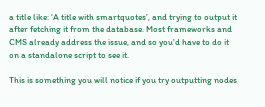a title like: ‘A title with smartquotes’, and trying to output it after fetching it from the database. Most frameworks and CMS already address the issue, and so you'd have to do it on a standalone script to see it.

This is something you will notice if you try outputting nodes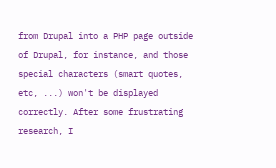from Drupal into a PHP page outside of Drupal, for instance, and those special characters (smart quotes, etc, ...) won't be displayed correctly. After some frustrating research, I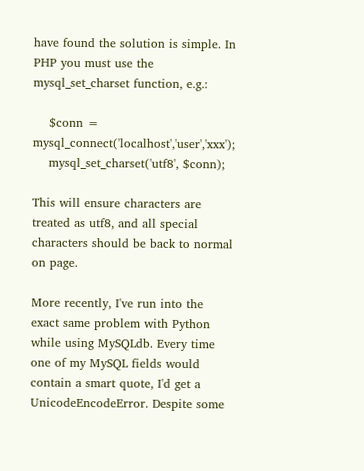have found the solution is simple. In PHP you must use the mysql_set_charset function, e.g.:

    $conn = mysql_connect('localhost','user','xxx');
    mysql_set_charset('utf8', $conn);

This will ensure characters are treated as utf8, and all special characters should be back to normal on page.

More recently, I've run into the exact same problem with Python while using MySQLdb. Every time one of my MySQL fields would contain a smart quote, I'd get a UnicodeEncodeError. Despite some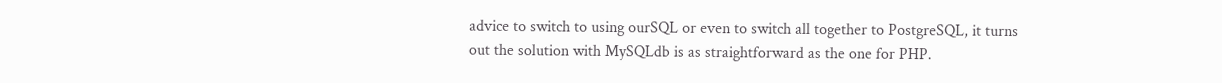advice to switch to using ourSQL or even to switch all together to PostgreSQL, it turns out the solution with MySQLdb is as straightforward as the one for PHP.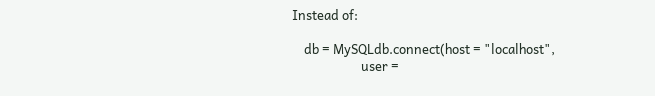Instead of:

    db = MySQLdb.connect(host = "localhost",
                       user =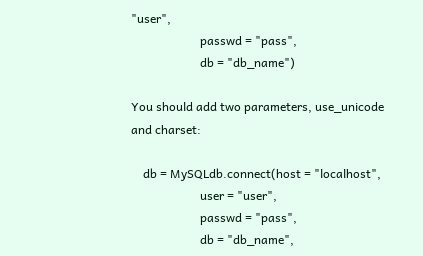"user",
                       passwd = "pass",
                       db = "db_name")

You should add two parameters, use_unicode and charset:

    db = MySQLdb.connect(host = "localhost",
                       user = "user",
                       passwd = "pass",
                       db = "db_name",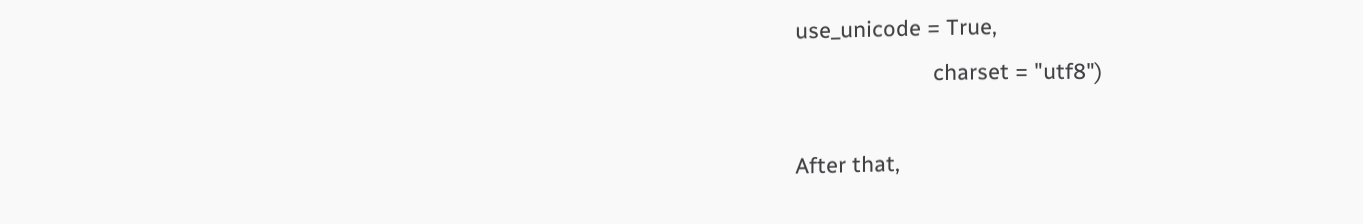use_unicode = True,
                       charset = "utf8")

After that,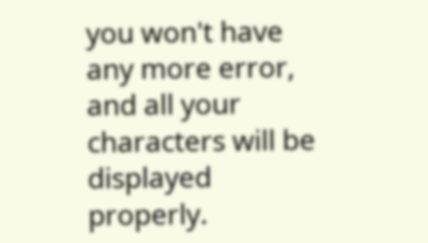you won't have any more error, and all your characters will be displayed properly.